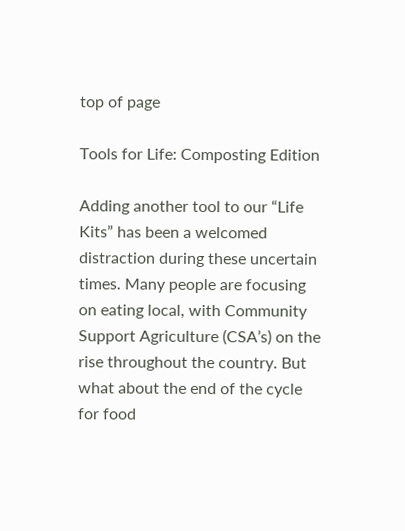top of page

Tools for Life: Composting Edition

Adding another tool to our “Life Kits” has been a welcomed distraction during these uncertain times. Many people are focusing on eating local, with Community Support Agriculture (CSA’s) on the rise throughout the country. But what about the end of the cycle for food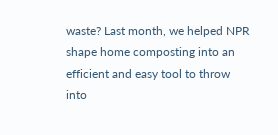waste? Last month, we helped NPR shape home composting into an efficient and easy tool to throw into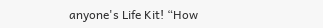anyone's Life Kit! “How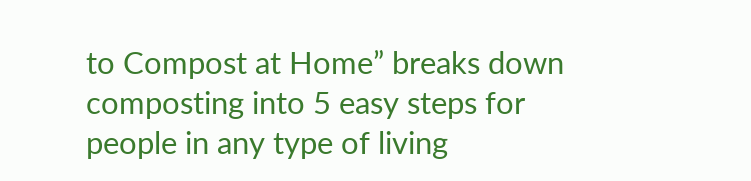to Compost at Home” breaks down composting into 5 easy steps for people in any type of living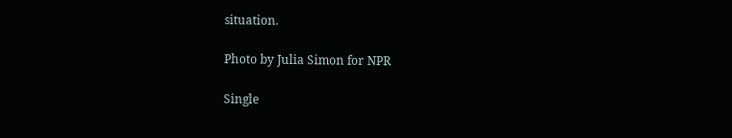situation.

Photo by Julia Simon for NPR

Single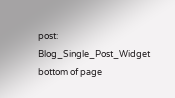post: Blog_Single_Post_Widget
bottom of page